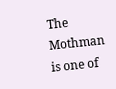The Mothman is one of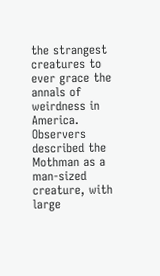the strangest creatures to ever grace the annals of weirdness in America. Observers described the Mothman as a man-sized creature, with large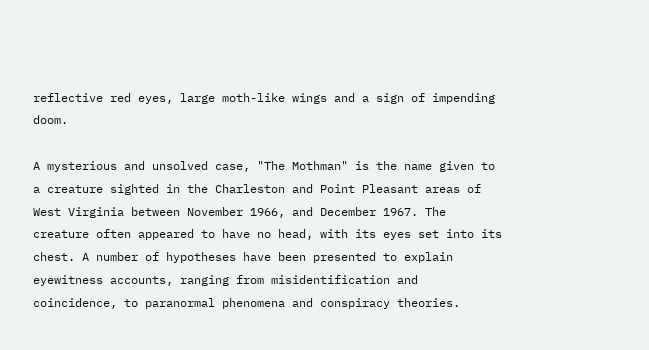reflective red eyes, large moth-like wings and a sign of impending doom.

A mysterious and unsolved case, "The Mothman" is the name given to a creature sighted in the Charleston and Point Pleasant areas of West Virginia between November 1966, and December 1967. The creature often appeared to have no head, with its eyes set into its chest. A number of hypotheses have been presented to explain eyewitness accounts, ranging from misidentification and coincidence, to paranormal phenomena and conspiracy theories.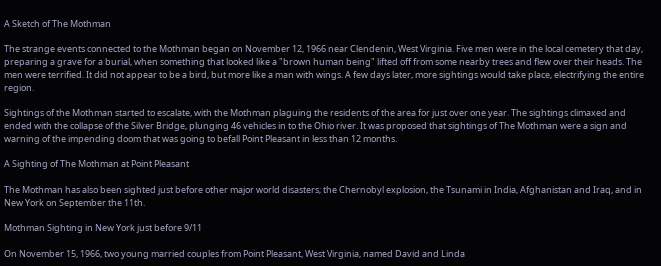A Sketch of The Mothman

The strange events connected to the Mothman began on November 12, 1966 near Clendenin, West Virginia. Five men were in the local cemetery that day, preparing a grave for a burial, when something that looked like a "brown human being" lifted off from some nearby trees and flew over their heads. The men were terrified. It did not appear to be a bird, but more like a man with wings. A few days later, more sightings would take place, electrifying the entire region.

Sightings of the Mothman started to escalate, with the Mothman plaguing the residents of the area for just over one year. The sightings climaxed and ended with the collapse of the Silver Bridge, plunging 46 vehicles in to the Ohio river. It was proposed that sightings of The Mothman were a sign and warning of the impending doom that was going to befall Point Pleasant in less than 12 months.

A Sighting of The Mothman at Point Pleasant

The Mothman has also been sighted just before other major world disasters; the Chernobyl explosion, the Tsunami in India, Afghanistan and Iraq, and in New York on September the 11th.

Mothman Sighting in New York just before 9/11

On November 15, 1966, two young married couples from Point Pleasant, West Virginia, named David and Linda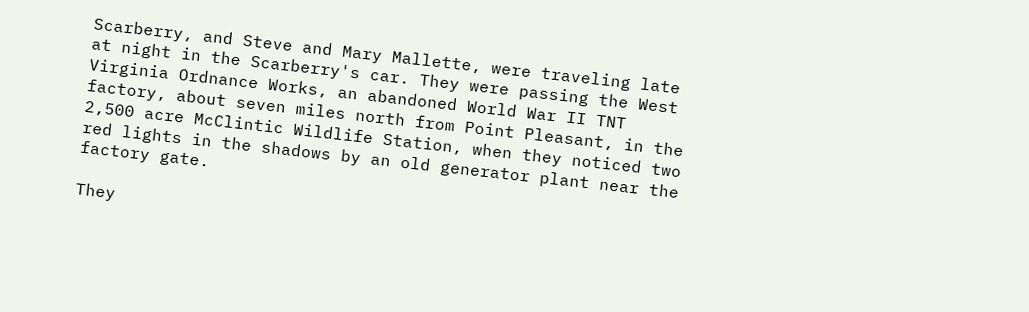Scarberry, and Steve and Mary Mallette, were traveling late at night in the Scarberry's car. They were passing the West Virginia Ordnance Works, an abandoned World War II TNT factory, about seven miles north from Point Pleasant, in the 2,500 acre McClintic Wildlife Station, when they noticed two red lights in the shadows by an old generator plant near the factory gate.

They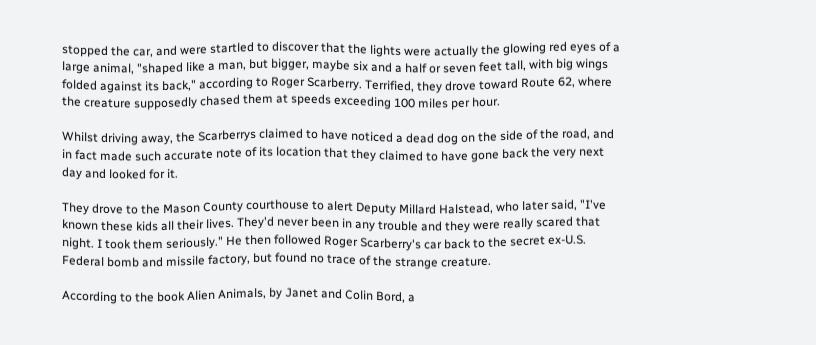stopped the car, and were startled to discover that the lights were actually the glowing red eyes of a large animal, "shaped like a man, but bigger, maybe six and a half or seven feet tall, with big wings folded against its back," according to Roger Scarberry. Terrified, they drove toward Route 62, where the creature supposedly chased them at speeds exceeding 100 miles per hour.

Whilst driving away, the Scarberrys claimed to have noticed a dead dog on the side of the road, and in fact made such accurate note of its location that they claimed to have gone back the very next day and looked for it.

They drove to the Mason County courthouse to alert Deputy Millard Halstead, who later said, "I've known these kids all their lives. They'd never been in any trouble and they were really scared that night. I took them seriously." He then followed Roger Scarberry's car back to the secret ex-U.S. Federal bomb and missile factory, but found no trace of the strange creature.

According to the book Alien Animals, by Janet and Colin Bord, a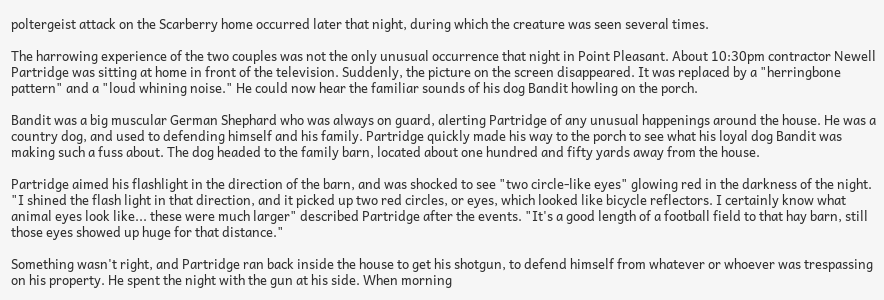poltergeist attack on the Scarberry home occurred later that night, during which the creature was seen several times.

The harrowing experience of the two couples was not the only unusual occurrence that night in Point Pleasant. About 10:30pm contractor Newell Partridge was sitting at home in front of the television. Suddenly, the picture on the screen disappeared. It was replaced by a "herringbone pattern" and a "loud whining noise." He could now hear the familiar sounds of his dog Bandit howling on the porch.

Bandit was a big muscular German Shephard who was always on guard, alerting Partridge of any unusual happenings around the house. He was a country dog, and used to defending himself and his family. Partridge quickly made his way to the porch to see what his loyal dog Bandit was making such a fuss about. The dog headed to the family barn, located about one hundred and fifty yards away from the house.

Partridge aimed his flashlight in the direction of the barn, and was shocked to see "two circle-like eyes" glowing red in the darkness of the night. "I shined the flash light in that direction, and it picked up two red circles, or eyes, which looked like bicycle reflectors. I certainly know what animal eyes look like... these were much larger" described Partridge after the events. "It's a good length of a football field to that hay barn, still those eyes showed up huge for that distance."

Something wasn't right, and Partridge ran back inside the house to get his shotgun, to defend himself from whatever or whoever was trespassing on his property. He spent the night with the gun at his side. When morning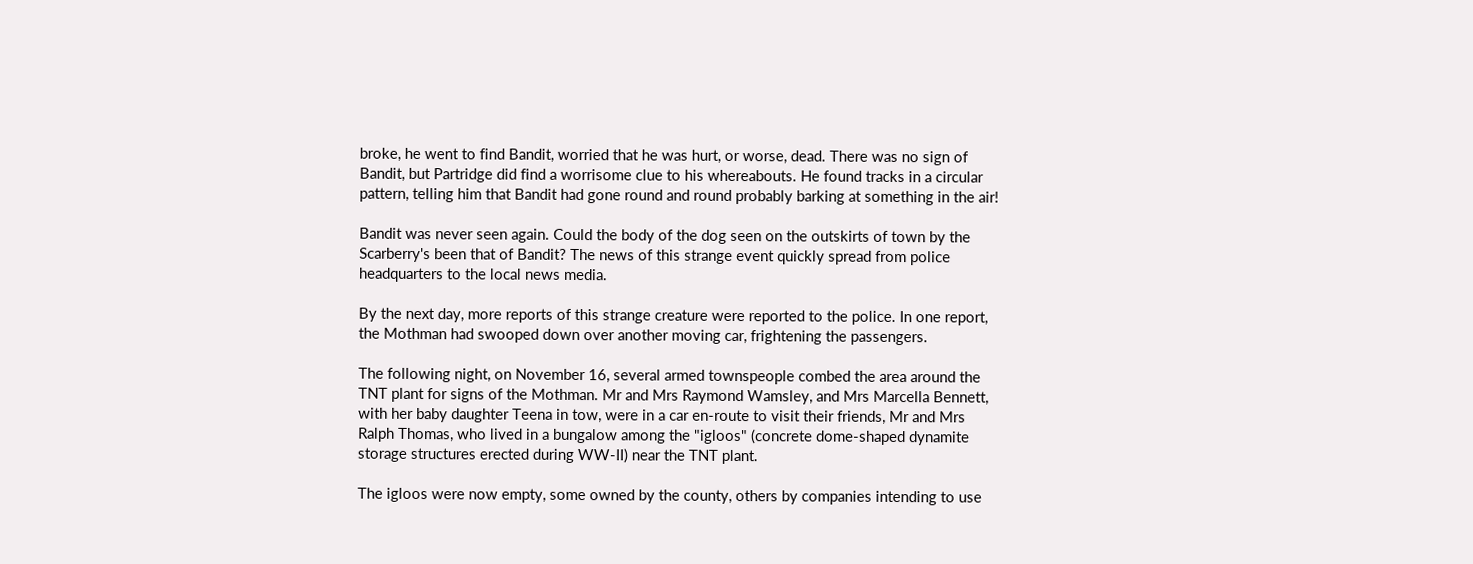broke, he went to find Bandit, worried that he was hurt, or worse, dead. There was no sign of Bandit, but Partridge did find a worrisome clue to his whereabouts. He found tracks in a circular pattern, telling him that Bandit had gone round and round probably barking at something in the air!

Bandit was never seen again. Could the body of the dog seen on the outskirts of town by the Scarberry's been that of Bandit? The news of this strange event quickly spread from police headquarters to the local news media.

By the next day, more reports of this strange creature were reported to the police. In one report, the Mothman had swooped down over another moving car, frightening the passengers.

The following night, on November 16, several armed townspeople combed the area around the TNT plant for signs of the Mothman. Mr and Mrs Raymond Wamsley, and Mrs Marcella Bennett, with her baby daughter Teena in tow, were in a car en-route to visit their friends, Mr and Mrs Ralph Thomas, who lived in a bungalow among the "igloos" (concrete dome-shaped dynamite storage structures erected during WW-II) near the TNT plant.

The igloos were now empty, some owned by the county, others by companies intending to use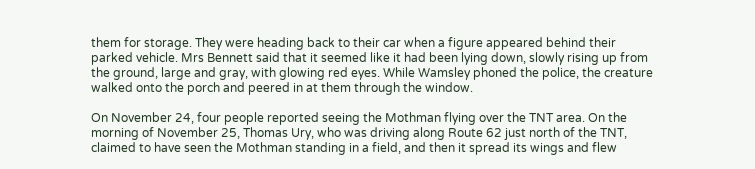them for storage. They were heading back to their car when a figure appeared behind their parked vehicle. Mrs Bennett said that it seemed like it had been lying down, slowly rising up from the ground, large and gray, with glowing red eyes. While Wamsley phoned the police, the creature walked onto the porch and peered in at them through the window.

On November 24, four people reported seeing the Mothman flying over the TNT area. On the morning of November 25, Thomas Ury, who was driving along Route 62 just north of the TNT, claimed to have seen the Mothman standing in a field, and then it spread its wings and flew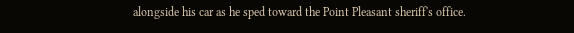alongside his car as he sped toward the Point Pleasant sheriff's office.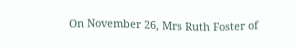On November 26, Mrs Ruth Foster of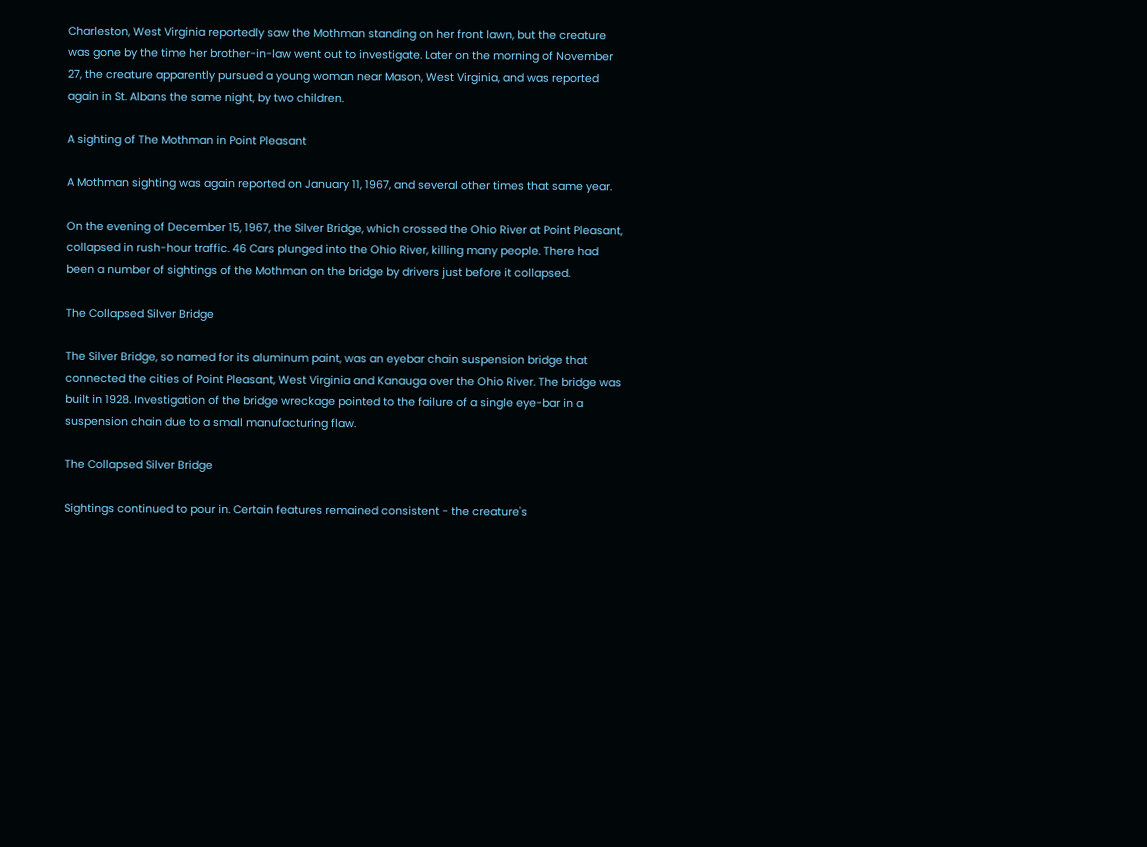Charleston, West Virginia reportedly saw the Mothman standing on her front lawn, but the creature was gone by the time her brother-in-law went out to investigate. Later on the morning of November 27, the creature apparently pursued a young woman near Mason, West Virginia, and was reported again in St. Albans the same night, by two children.

A sighting of The Mothman in Point Pleasant

A Mothman sighting was again reported on January 11, 1967, and several other times that same year.

On the evening of December 15, 1967, the Silver Bridge, which crossed the Ohio River at Point Pleasant, collapsed in rush-hour traffic. 46 Cars plunged into the Ohio River, killing many people. There had been a number of sightings of the Mothman on the bridge by drivers just before it collapsed.

The Collapsed Silver Bridge

The Silver Bridge, so named for its aluminum paint, was an eyebar chain suspension bridge that connected the cities of Point Pleasant, West Virginia and Kanauga over the Ohio River. The bridge was built in 1928. Investigation of the bridge wreckage pointed to the failure of a single eye-bar in a suspension chain due to a small manufacturing flaw.

The Collapsed Silver Bridge

Sightings continued to pour in. Certain features remained consistent - the creature's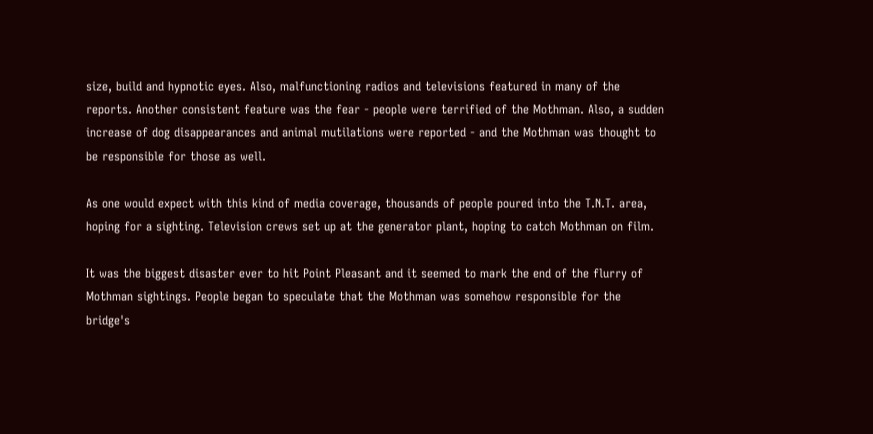size, build and hypnotic eyes. Also, malfunctioning radios and televisions featured in many of the reports. Another consistent feature was the fear - people were terrified of the Mothman. Also, a sudden increase of dog disappearances and animal mutilations were reported - and the Mothman was thought to be responsible for those as well.

As one would expect with this kind of media coverage, thousands of people poured into the T.N.T. area, hoping for a sighting. Television crews set up at the generator plant, hoping to catch Mothman on film.

It was the biggest disaster ever to hit Point Pleasant and it seemed to mark the end of the flurry of Mothman sightings. People began to speculate that the Mothman was somehow responsible for the bridge's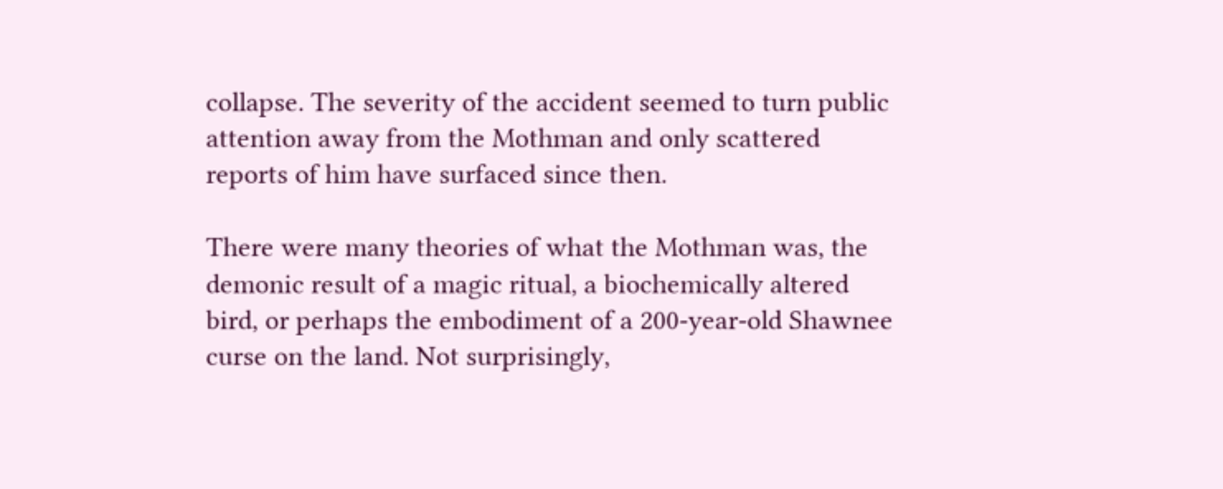collapse. The severity of the accident seemed to turn public attention away from the Mothman and only scattered reports of him have surfaced since then.

There were many theories of what the Mothman was, the demonic result of a magic ritual, a biochemically altered bird, or perhaps the embodiment of a 200-year-old Shawnee curse on the land. Not surprisingly,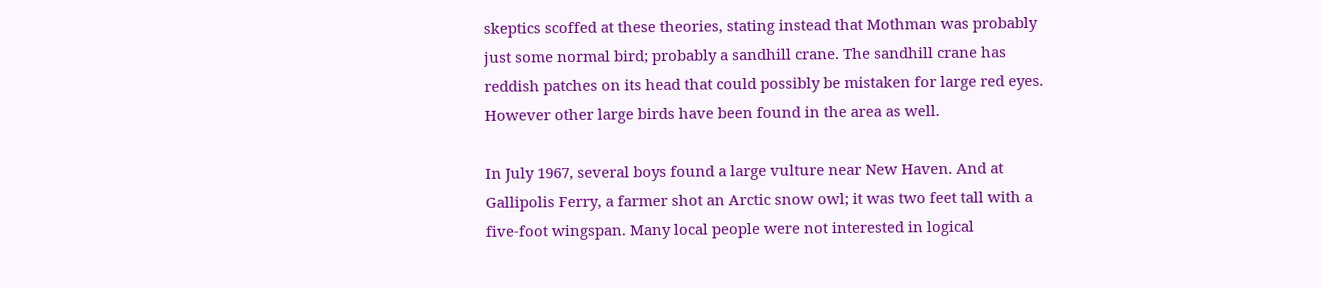skeptics scoffed at these theories, stating instead that Mothman was probably just some normal bird; probably a sandhill crane. The sandhill crane has reddish patches on its head that could possibly be mistaken for large red eyes. However other large birds have been found in the area as well.

In July 1967, several boys found a large vulture near New Haven. And at Gallipolis Ferry, a farmer shot an Arctic snow owl; it was two feet tall with a five-foot wingspan. Many local people were not interested in logical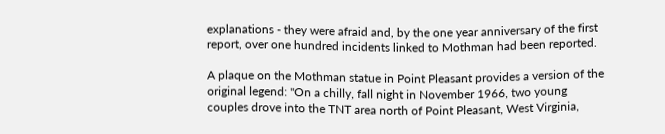explanations - they were afraid and, by the one year anniversary of the first report, over one hundred incidents linked to Mothman had been reported.

A plaque on the Mothman statue in Point Pleasant provides a version of the original legend: "On a chilly, fall night in November 1966, two young couples drove into the TNT area north of Point Pleasant, West Virginia,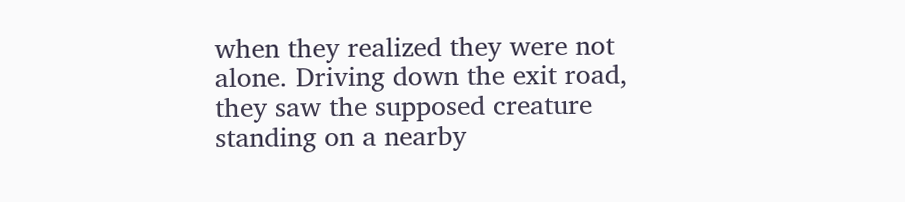when they realized they were not alone. Driving down the exit road, they saw the supposed creature standing on a nearby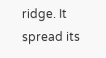ridge. It spread its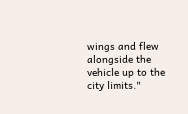wings and flew alongside the vehicle up to the city limits."